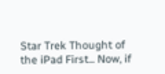Star Trek Thought of the iPad First... Now, if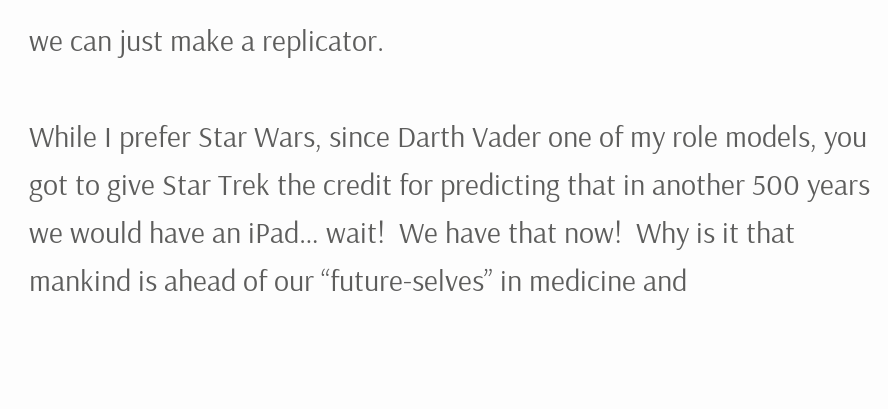we can just make a replicator.

While I prefer Star Wars, since Darth Vader one of my role models, you got to give Star Trek the credit for predicting that in another 500 years we would have an iPad… wait!  We have that now!  Why is it that mankind is ahead of our “future-selves” in medicine and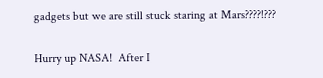gadgets but we are still stuck staring at Mars????!???

Hurry up NASA!  After I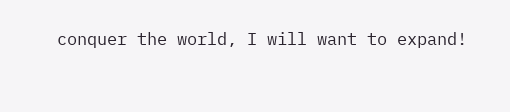conquer the world, I will want to expand!